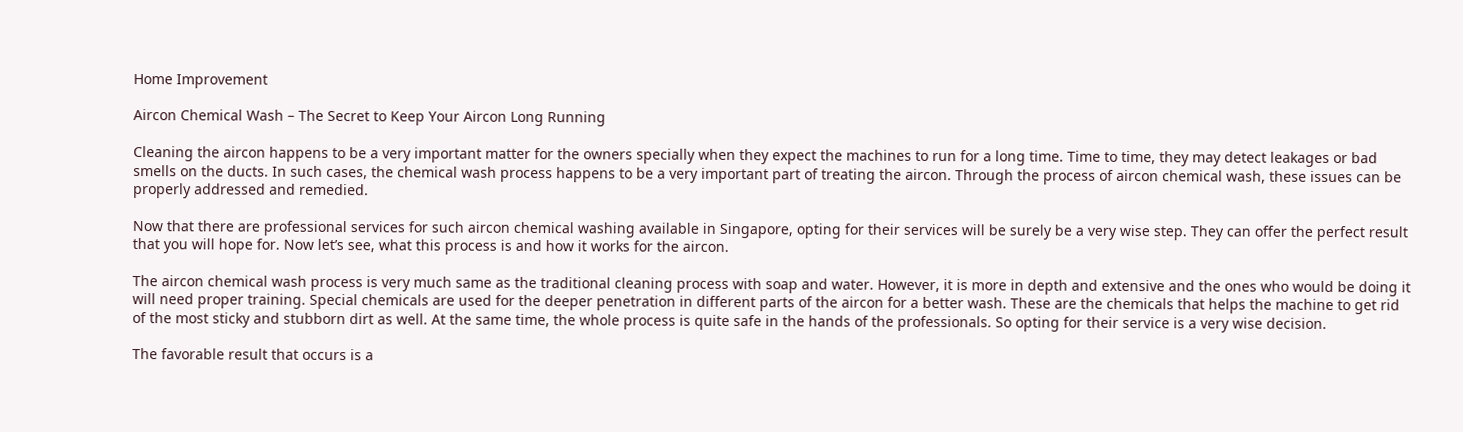Home Improvement

Aircon Chemical Wash – The Secret to Keep Your Aircon Long Running

Cleaning the aircon happens to be a very important matter for the owners specially when they expect the machines to run for a long time. Time to time, they may detect leakages or bad smells on the ducts. In such cases, the chemical wash process happens to be a very important part of treating the aircon. Through the process of aircon chemical wash, these issues can be properly addressed and remedied.

Now that there are professional services for such aircon chemical washing available in Singapore, opting for their services will be surely be a very wise step. They can offer the perfect result that you will hope for. Now let’s see, what this process is and how it works for the aircon.

The aircon chemical wash process is very much same as the traditional cleaning process with soap and water. However, it is more in depth and extensive and the ones who would be doing it will need proper training. Special chemicals are used for the deeper penetration in different parts of the aircon for a better wash. These are the chemicals that helps the machine to get rid of the most sticky and stubborn dirt as well. At the same time, the whole process is quite safe in the hands of the professionals. So opting for their service is a very wise decision.

The favorable result that occurs is a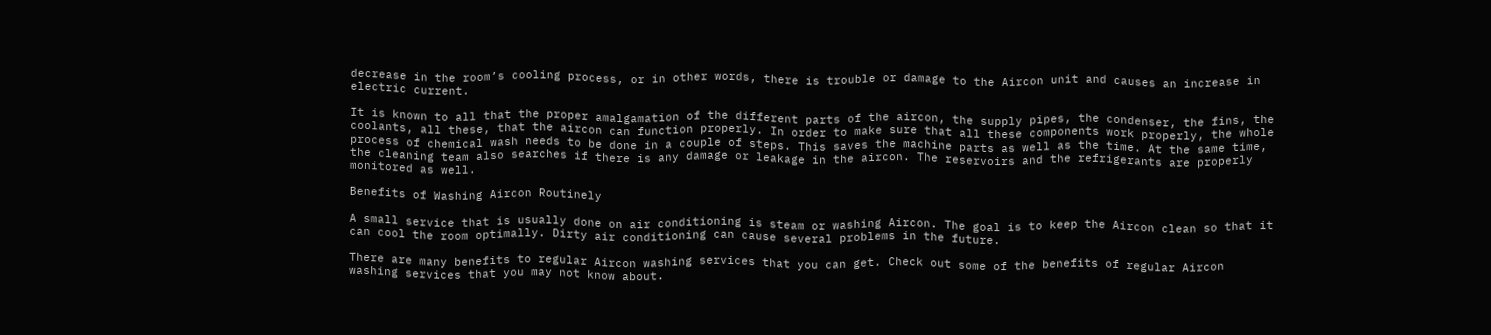decrease in the room’s cooling process, or in other words, there is trouble or damage to the Aircon unit and causes an increase in electric current.

It is known to all that the proper amalgamation of the different parts of the aircon, the supply pipes, the condenser, the fins, the coolants, all these, that the aircon can function properly. In order to make sure that all these components work properly, the whole process of chemical wash needs to be done in a couple of steps. This saves the machine parts as well as the time. At the same time, the cleaning team also searches if there is any damage or leakage in the aircon. The reservoirs and the refrigerants are properly monitored as well.

Benefits of Washing Aircon Routinely

A small service that is usually done on air conditioning is steam or washing Aircon. The goal is to keep the Aircon clean so that it can cool the room optimally. Dirty air conditioning can cause several problems in the future.

There are many benefits to regular Aircon washing services that you can get. Check out some of the benefits of regular Aircon washing services that you may not know about.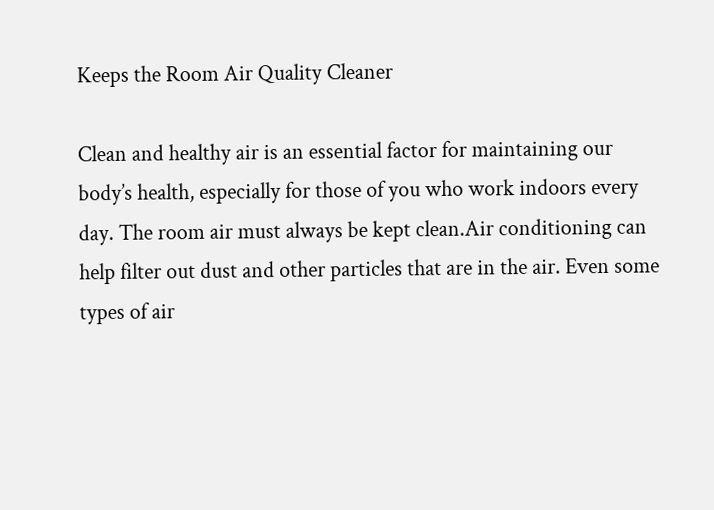Keeps the Room Air Quality Cleaner

Clean and healthy air is an essential factor for maintaining our body’s health, especially for those of you who work indoors every day. The room air must always be kept clean.Air conditioning can help filter out dust and other particles that are in the air. Even some types of air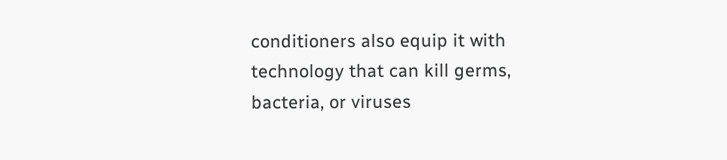conditioners also equip it with technology that can kill germs, bacteria, or viruses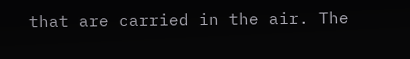that are carried in the air. The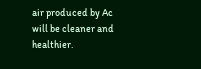air produced by Ac will be cleaner and healthier.